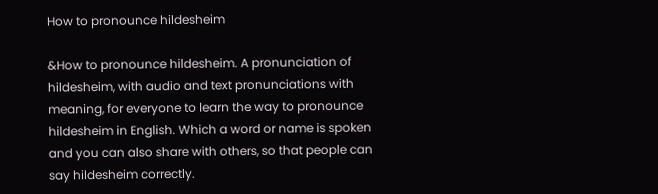How to pronounce hildesheim

&How to pronounce hildesheim. A pronunciation of hildesheim, with audio and text pronunciations with meaning, for everyone to learn the way to pronounce hildesheim in English. Which a word or name is spoken and you can also share with others, so that people can say hildesheim correctly.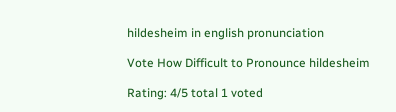hildesheim in english pronunciation

Vote How Difficult to Pronounce hildesheim

Rating: 4/5 total 1 voted